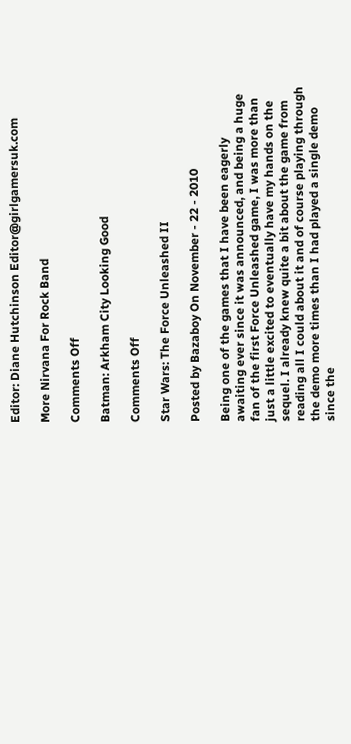Editor: Diane Hutchinson Editor@girlgamersuk.com

More Nirvana For Rock Band

Comments Off

Batman: Arkham City Looking Good

Comments Off

Star Wars: The Force Unleashed II

Posted by Bazaboy On November - 22 - 2010

Being one of the games that I have been eagerly awaiting ever since it was announced, and being a huge fan of the first Force Unleashed game, I was more than just a little excited to eventually have my hands on the sequel. I already knew quite a bit about the game from reading all I could about it and of course playing through the demo more times than I had played a single demo since the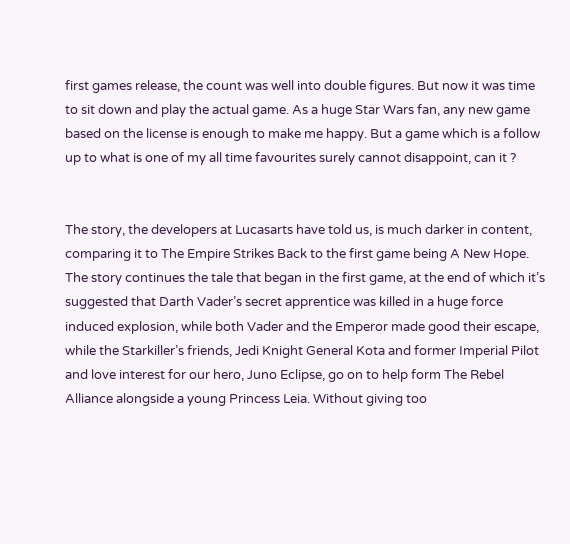first games release, the count was well into double figures. But now it was time to sit down and play the actual game. As a huge Star Wars fan, any new game based on the license is enough to make me happy. But a game which is a follow up to what is one of my all time favourites surely cannot disappoint, can it ?


The story, the developers at Lucasarts have told us, is much darker in content, comparing it to The Empire Strikes Back to the first game being A New Hope. The story continues the tale that began in the first game, at the end of which it’s suggested that Darth Vader’s secret apprentice was killed in a huge force induced explosion, while both Vader and the Emperor made good their escape, while the Starkiller’s friends, Jedi Knight General Kota and former Imperial Pilot and love interest for our hero, Juno Eclipse, go on to help form The Rebel Alliance alongside a young Princess Leia. Without giving too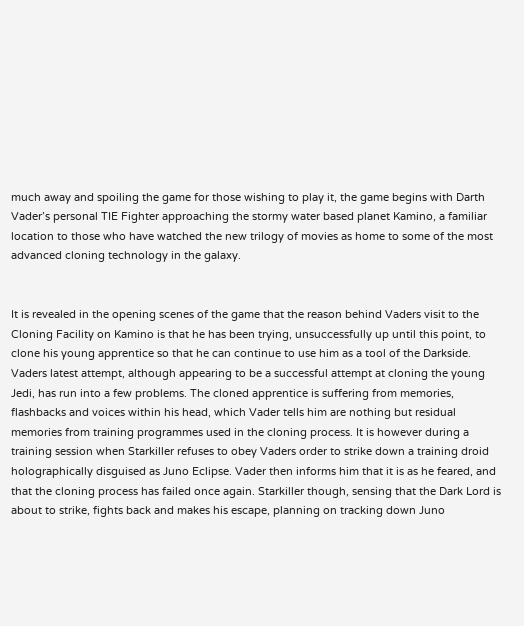much away and spoiling the game for those wishing to play it, the game begins with Darth Vader’s personal TIE Fighter approaching the stormy water based planet Kamino, a familiar location to those who have watched the new trilogy of movies as home to some of the most advanced cloning technology in the galaxy.


It is revealed in the opening scenes of the game that the reason behind Vaders visit to the Cloning Facility on Kamino is that he has been trying, unsuccessfully up until this point, to clone his young apprentice so that he can continue to use him as a tool of the Darkside. Vaders latest attempt, although appearing to be a successful attempt at cloning the young Jedi, has run into a few problems. The cloned apprentice is suffering from memories, flashbacks and voices within his head, which Vader tells him are nothing but residual memories from training programmes used in the cloning process. It is however during a training session when Starkiller refuses to obey Vaders order to strike down a training droid holographically disguised as Juno Eclipse. Vader then informs him that it is as he feared, and that the cloning process has failed once again. Starkiller though, sensing that the Dark Lord is about to strike, fights back and makes his escape, planning on tracking down Juno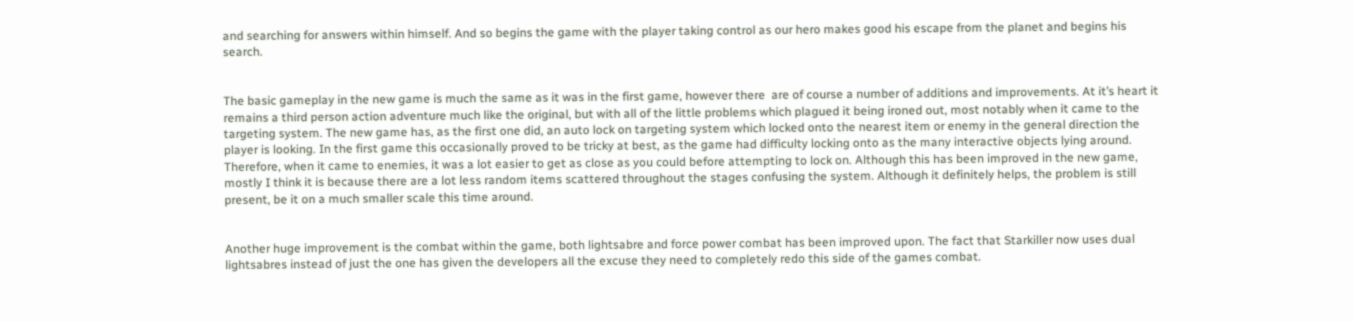and searching for answers within himself. And so begins the game with the player taking control as our hero makes good his escape from the planet and begins his search.


The basic gameplay in the new game is much the same as it was in the first game, however there  are of course a number of additions and improvements. At it’s heart it remains a third person action adventure much like the original, but with all of the little problems which plagued it being ironed out, most notably when it came to the targeting system. The new game has, as the first one did, an auto lock on targeting system which locked onto the nearest item or enemy in the general direction the player is looking. In the first game this occasionally proved to be tricky at best, as the game had difficulty locking onto as the many interactive objects lying around. Therefore, when it came to enemies, it was a lot easier to get as close as you could before attempting to lock on. Although this has been improved in the new game, mostly I think it is because there are a lot less random items scattered throughout the stages confusing the system. Although it definitely helps, the problem is still present, be it on a much smaller scale this time around.


Another huge improvement is the combat within the game, both lightsabre and force power combat has been improved upon. The fact that Starkiller now uses dual lightsabres instead of just the one has given the developers all the excuse they need to completely redo this side of the games combat.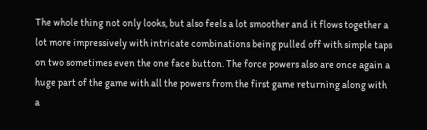The whole thing not only looks, but also feels a lot smoother and it flows together a lot more impressively with intricate combinations being pulled off with simple taps on two sometimes even the one face button. The force powers also are once again a huge part of the game with all the powers from the first game returning along with a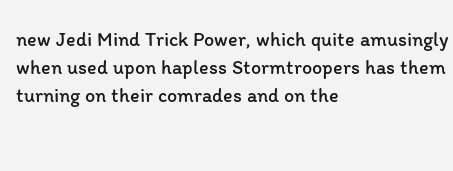new Jedi Mind Trick Power, which quite amusingly when used upon hapless Stormtroopers has them turning on their comrades and on the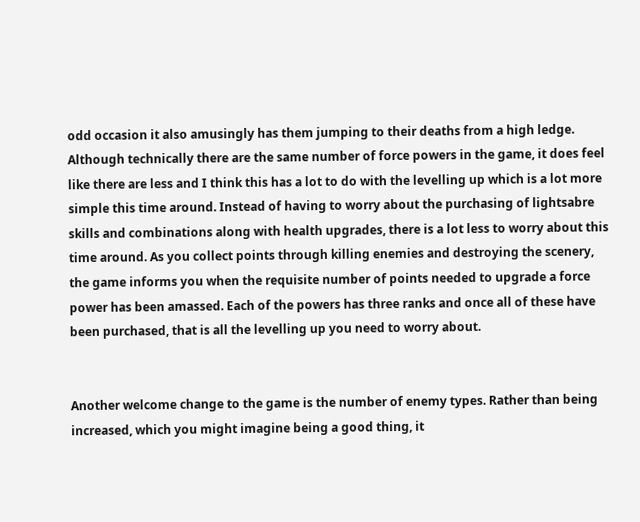odd occasion it also amusingly has them jumping to their deaths from a high ledge. Although technically there are the same number of force powers in the game, it does feel like there are less and I think this has a lot to do with the levelling up which is a lot more simple this time around. Instead of having to worry about the purchasing of lightsabre skills and combinations along with health upgrades, there is a lot less to worry about this time around. As you collect points through killing enemies and destroying the scenery, the game informs you when the requisite number of points needed to upgrade a force power has been amassed. Each of the powers has three ranks and once all of these have been purchased, that is all the levelling up you need to worry about.


Another welcome change to the game is the number of enemy types. Rather than being increased, which you might imagine being a good thing, it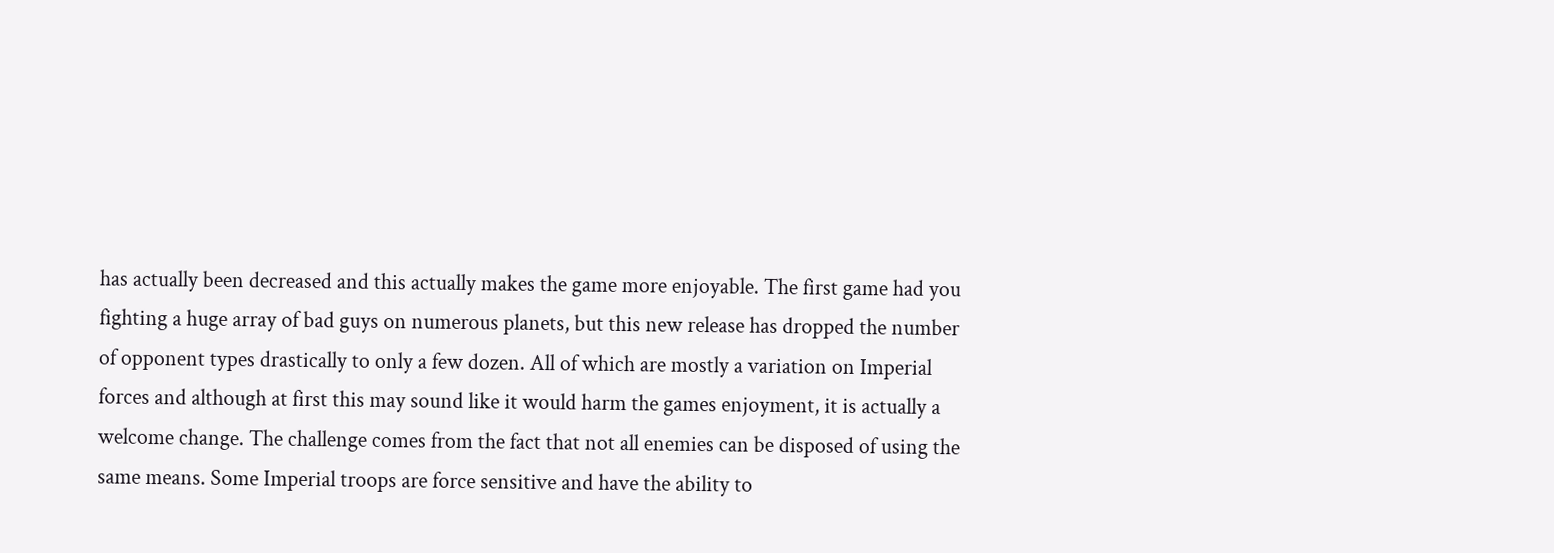has actually been decreased and this actually makes the game more enjoyable. The first game had you fighting a huge array of bad guys on numerous planets, but this new release has dropped the number of opponent types drastically to only a few dozen. All of which are mostly a variation on Imperial forces and although at first this may sound like it would harm the games enjoyment, it is actually a welcome change. The challenge comes from the fact that not all enemies can be disposed of using the same means. Some Imperial troops are force sensitive and have the ability to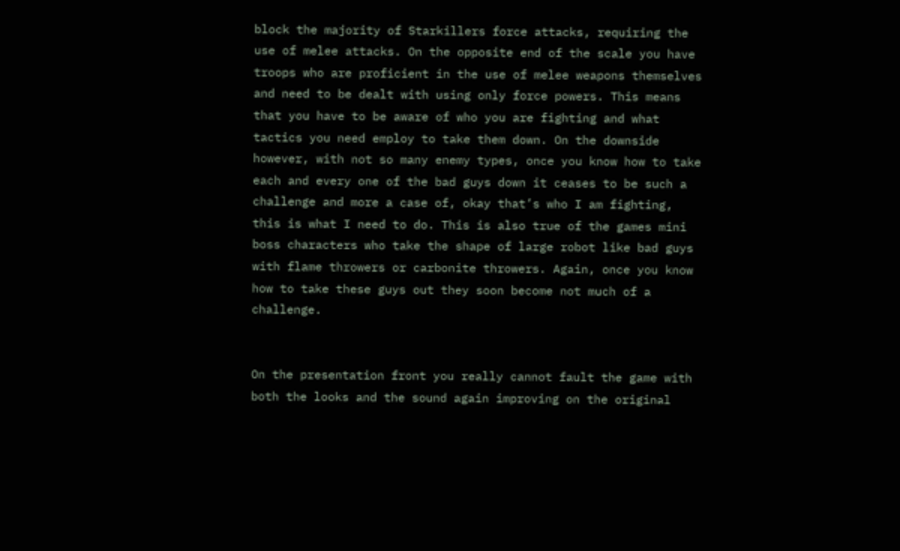block the majority of Starkillers force attacks, requiring the use of melee attacks. On the opposite end of the scale you have troops who are proficient in the use of melee weapons themselves and need to be dealt with using only force powers. This means that you have to be aware of who you are fighting and what tactics you need employ to take them down. On the downside however, with not so many enemy types, once you know how to take each and every one of the bad guys down it ceases to be such a challenge and more a case of, okay that’s who I am fighting, this is what I need to do. This is also true of the games mini boss characters who take the shape of large robot like bad guys with flame throwers or carbonite throwers. Again, once you know how to take these guys out they soon become not much of a challenge.


On the presentation front you really cannot fault the game with both the looks and the sound again improving on the original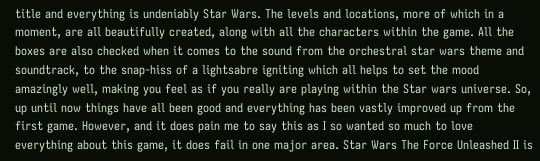title and everything is undeniably Star Wars. The levels and locations, more of which in a moment, are all beautifully created, along with all the characters within the game. All the boxes are also checked when it comes to the sound from the orchestral star wars theme and soundtrack, to the snap-hiss of a lightsabre igniting which all helps to set the mood amazingly well, making you feel as if you really are playing within the Star wars universe. So, up until now things have all been good and everything has been vastly improved up from the first game. However, and it does pain me to say this as I so wanted so much to love everything about this game, it does fail in one major area. Star Wars The Force Unleashed II is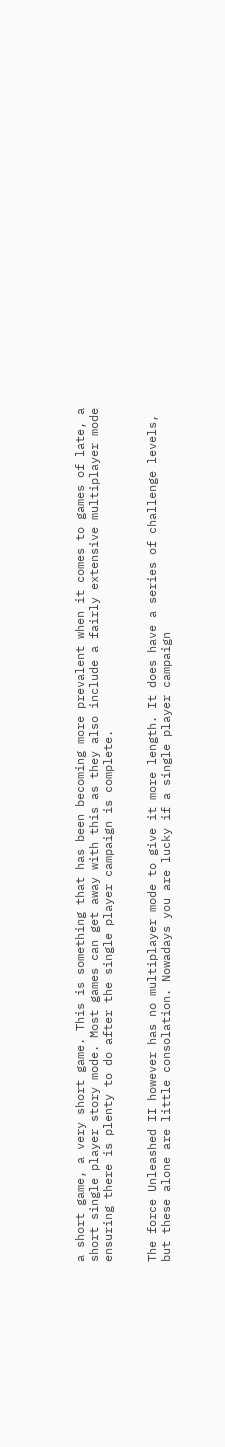a short game, a very short game. This is something that has been becoming more prevalent when it comes to games of late, a short single player story mode. Most games can get away with this as they also include a fairly extensive multiplayer mode ensuring there is plenty to do after the single player campaign is complete.


The force Unleashed II however has no multiplayer mode to give it more length. It does have a series of challenge levels, but these alone are little consolation. Nowadays you are lucky if a single player campaign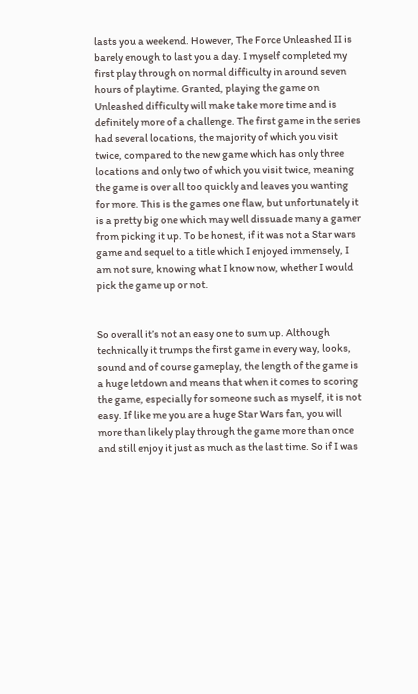lasts you a weekend. However, The Force Unleashed II is barely enough to last you a day. I myself completed my first play through on normal difficulty in around seven hours of playtime. Granted, playing the game on Unleashed difficulty will make take more time and is definitely more of a challenge. The first game in the series had several locations, the majority of which you visit twice, compared to the new game which has only three locations and only two of which you visit twice, meaning the game is over all too quickly and leaves you wanting for more. This is the games one flaw, but unfortunately it is a pretty big one which may well dissuade many a gamer from picking it up. To be honest, if it was not a Star wars game and sequel to a title which I enjoyed immensely, I am not sure, knowing what I know now, whether I would pick the game up or not.


So overall it’s not an easy one to sum up. Although technically it trumps the first game in every way, looks, sound and of course gameplay, the length of the game is a huge letdown and means that when it comes to scoring the game, especially for someone such as myself, it is not easy. If like me you are a huge Star Wars fan, you will more than likely play through the game more than once and still enjoy it just as much as the last time. So if I was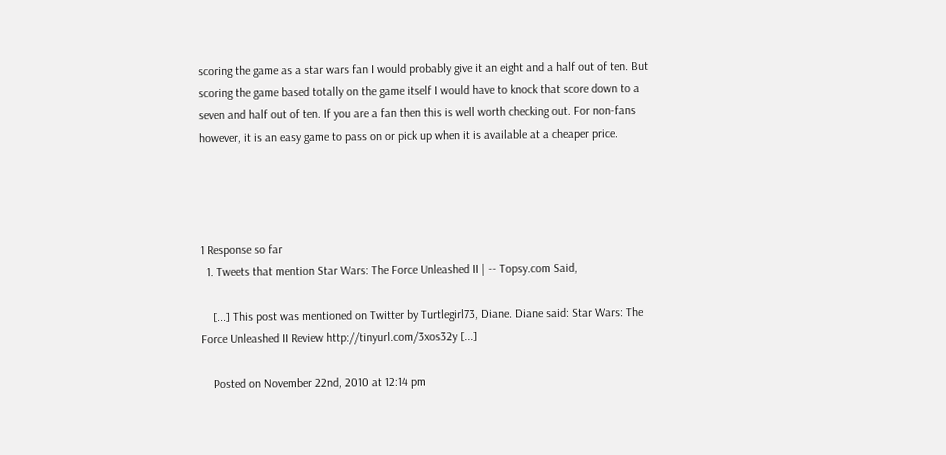scoring the game as a star wars fan I would probably give it an eight and a half out of ten. But scoring the game based totally on the game itself I would have to knock that score down to a seven and half out of ten. If you are a fan then this is well worth checking out. For non-fans however, it is an easy game to pass on or pick up when it is available at a cheaper price.




1 Response so far
  1. Tweets that mention Star Wars: The Force Unleashed II | -- Topsy.com Said,

    [...] This post was mentioned on Twitter by Turtlegirl73, Diane. Diane said: Star Wars: The Force Unleashed II Review http://tinyurl.com/3xos32y [...]

    Posted on November 22nd, 2010 at 12:14 pm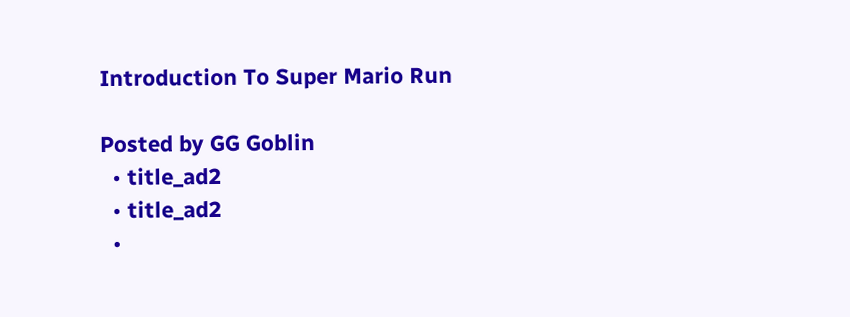Introduction To Super Mario Run

Posted by GG Goblin
  • title_ad2
  • title_ad2
  •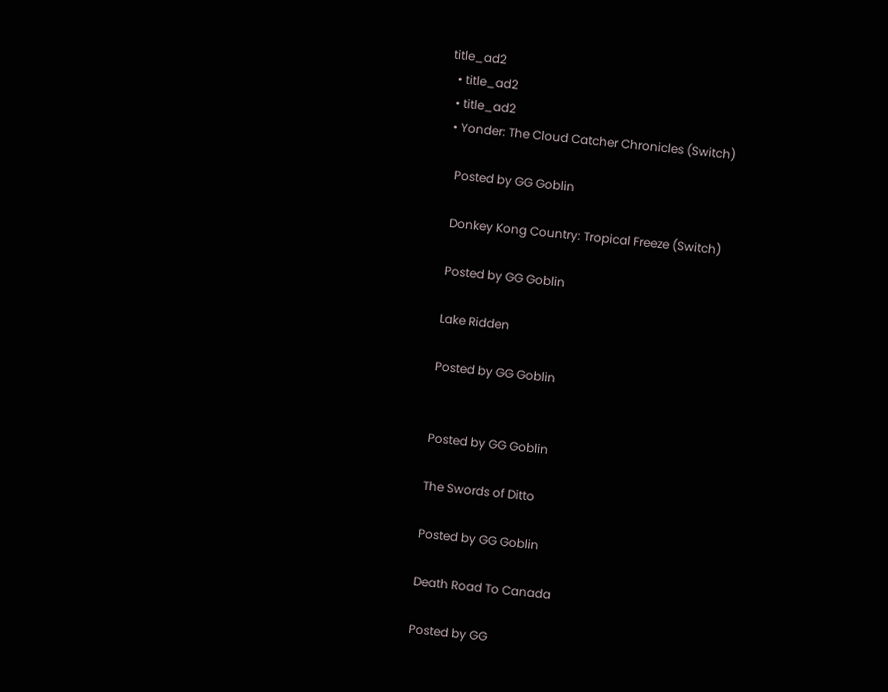title_ad2
  • title_ad2
  • title_ad2
  • Yonder: The Cloud Catcher Chronicles (Switch)

    Posted by GG Goblin

    Donkey Kong Country: Tropical Freeze (Switch)

    Posted by GG Goblin

    Lake Ridden

    Posted by GG Goblin


    Posted by GG Goblin

    The Swords of Ditto

    Posted by GG Goblin

    Death Road To Canada

    Posted by GG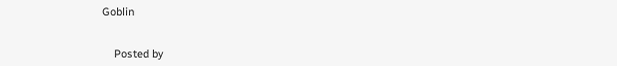Goblin


    Posted by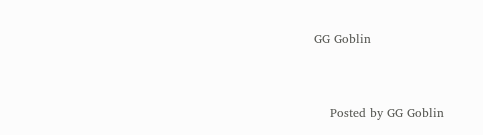GG Goblin


    Posted by GG Goblin